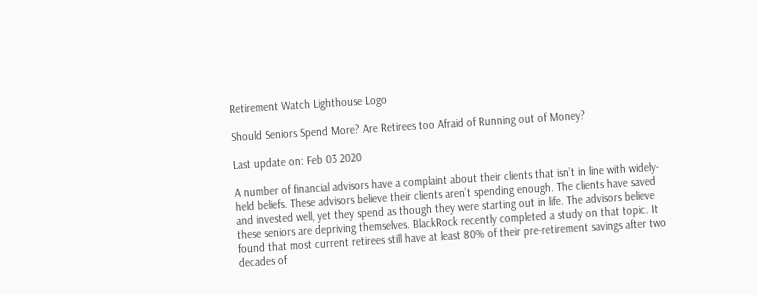Retirement Watch Lighthouse Logo

Should Seniors Spend More? Are Retirees too Afraid of Running out of Money?

Last update on: Feb 03 2020

A number of financial advisors have a complaint about their clients that isn’t in line with widely-held beliefs. These advisors believe their clients aren’t spending enough. The clients have saved and invested well, yet they spend as though they were starting out in life. The advisors believe these seniors are depriving themselves. BlackRock recently completed a study on that topic. It found that most current retirees still have at least 80% of their pre-retirement savings after two decades of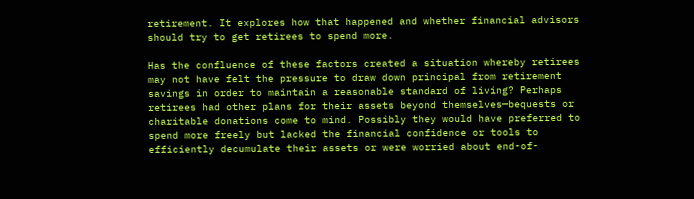retirement. It explores how that happened and whether financial advisors should try to get retirees to spend more.

Has the confluence of these factors created a situation whereby retirees may not have felt the pressure to draw down principal from retirement savings in order to maintain a reasonable standard of living? Perhaps retirees had other plans for their assets beyond themselves—bequests or charitable donations come to mind. Possibly they would have preferred to spend more freely but lacked the financial confidence or tools to efficiently decumulate their assets or were worried about end-of-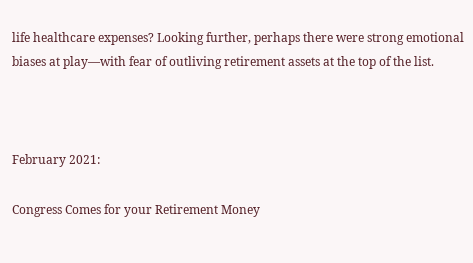life healthcare expenses? Looking further, perhaps there were strong emotional biases at play—with fear of outliving retirement assets at the top of the list.



February 2021:

Congress Comes for your Retirement Money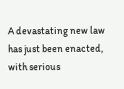A devastating new law has just been enacted, with serious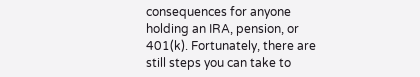consequences for anyone holding an IRA, pension, or 401(k). Fortunately, there are still steps you can take to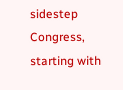sidestep Congress, starting with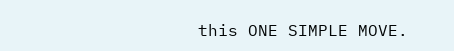this ONE SIMPLE MOVE.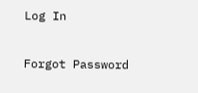Log In

Forgot Password